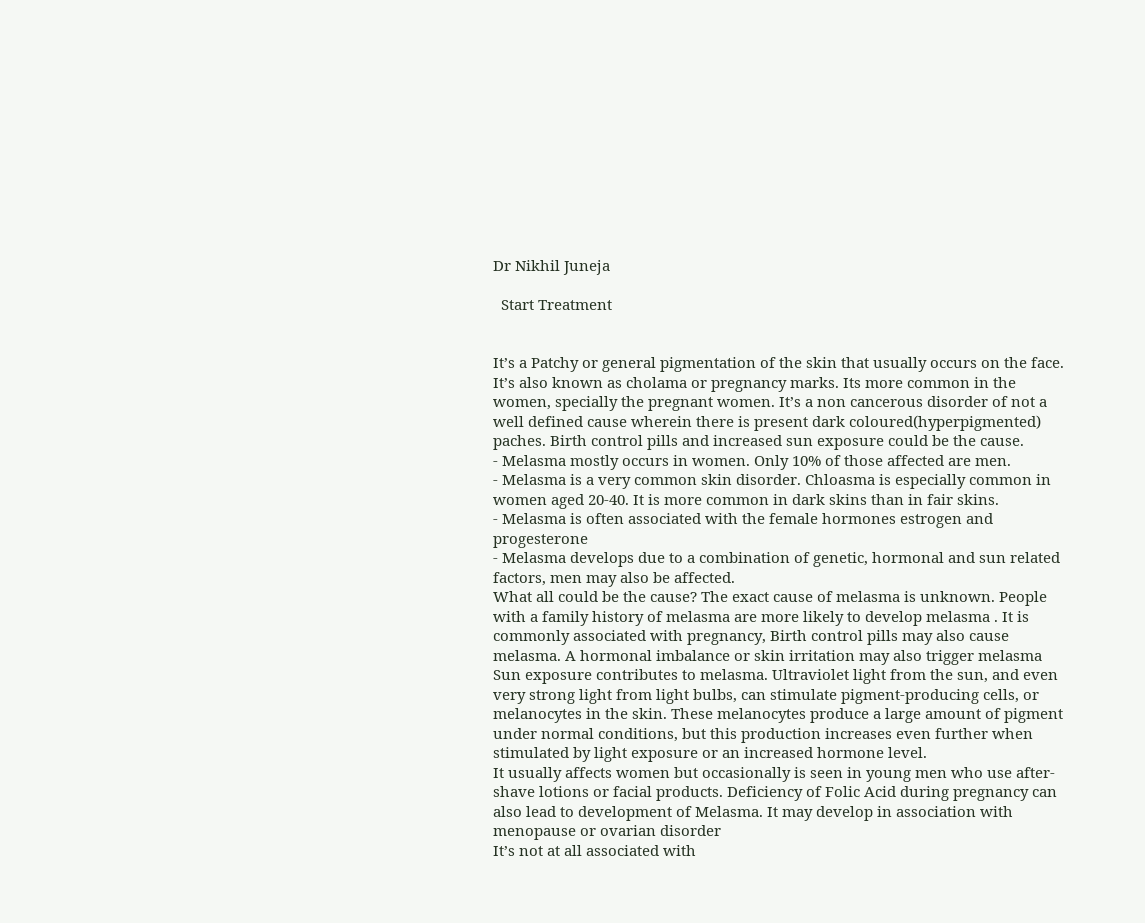Dr Nikhil Juneja

  Start Treatment


It’s a Patchy or general pigmentation of the skin that usually occurs on the face. It’s also known as cholama or pregnancy marks. Its more common in the women, specially the pregnant women. It’s a non cancerous disorder of not a well defined cause wherein there is present dark coloured(hyperpigmented) paches. Birth control pills and increased sun exposure could be the cause.
- Melasma mostly occurs in women. Only 10% of those affected are men.
- Melasma is a very common skin disorder. Chloasma is especially common in women aged 20-40. It is more common in dark skins than in fair skins.
- Melasma is often associated with the female hormones estrogen and progesterone
- Melasma develops due to a combination of genetic, hormonal and sun related factors, men may also be affected.
What all could be the cause? The exact cause of melasma is unknown. People with a family history of melasma are more likely to develop melasma . It is commonly associated with pregnancy, Birth control pills may also cause melasma. A hormonal imbalance or skin irritation may also trigger melasma Sun exposure contributes to melasma. Ultraviolet light from the sun, and even very strong light from light bulbs, can stimulate pigment-producing cells, or melanocytes in the skin. These melanocytes produce a large amount of pigment under normal conditions, but this production increases even further when stimulated by light exposure or an increased hormone level.
It usually affects women but occasionally is seen in young men who use after-shave lotions or facial products. Deficiency of Folic Acid during pregnancy can also lead to development of Melasma. It may develop in association with menopause or ovarian disorder
It’s not at all associated with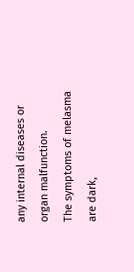any internal diseases or organ malfunction.
The symptoms of melasma are dark,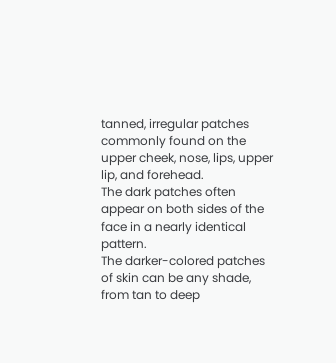tanned, irregular patches commonly found on the upper cheek, nose, lips, upper lip, and forehead.
The dark patches often appear on both sides of the face in a nearly identical pattern.
The darker-colored patches of skin can be any shade, from tan to deep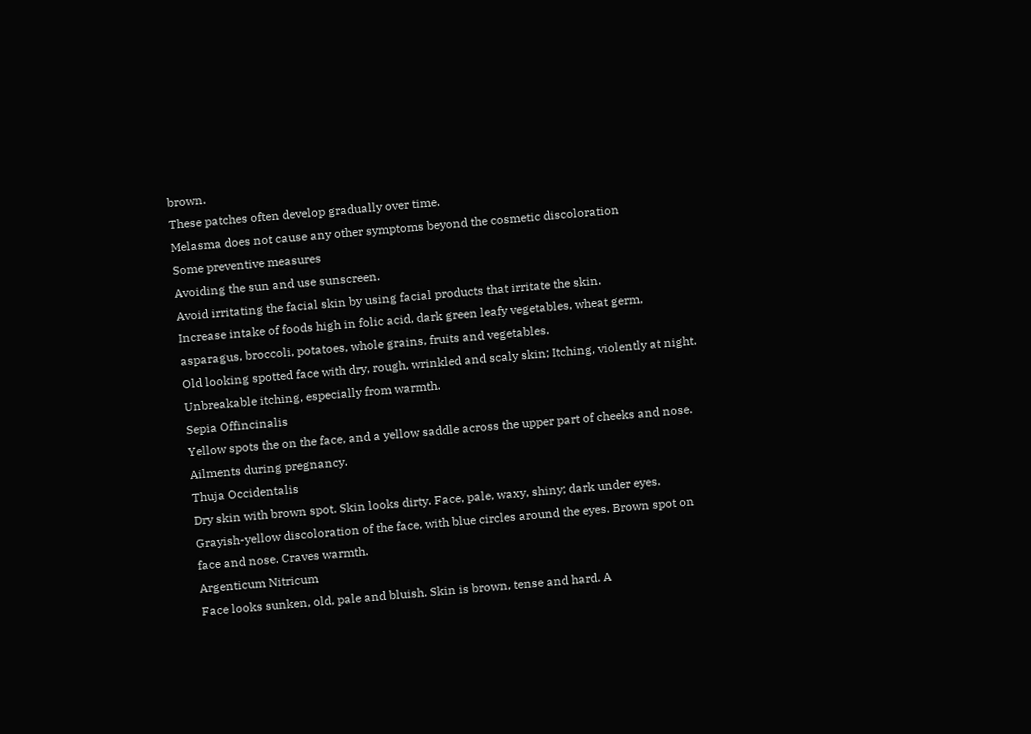brown.
These patches often develop gradually over time.
Melasma does not cause any other symptoms beyond the cosmetic discoloration
Some preventive measures
Avoiding the sun and use sunscreen.
Avoid irritating the facial skin by using facial products that irritate the skin.
Increase intake of foods high in folic acid, dark green leafy vegetables, wheat germ, asparagus, broccoli, potatoes, whole grains, fruits and vegetables.
Old looking spotted face with dry, rough, wrinkled and scaly skin; Itching, violently at night. Unbreakable itching, especially from warmth.
Sepia Offincinalis
Yellow spots the on the face, and a yellow saddle across the upper part of cheeks and nose. Ailments during pregnancy.
Thuja Occidentalis
Dry skin with brown spot. Skin looks dirty. Face, pale, waxy, shiny; dark under eyes.
Grayish-yellow discoloration of the face, with blue circles around the eyes. Brown spot on face and nose. Craves warmth.
Argenticum Nitricum
Face looks sunken, old, pale and bluish. Skin is brown, tense and hard. A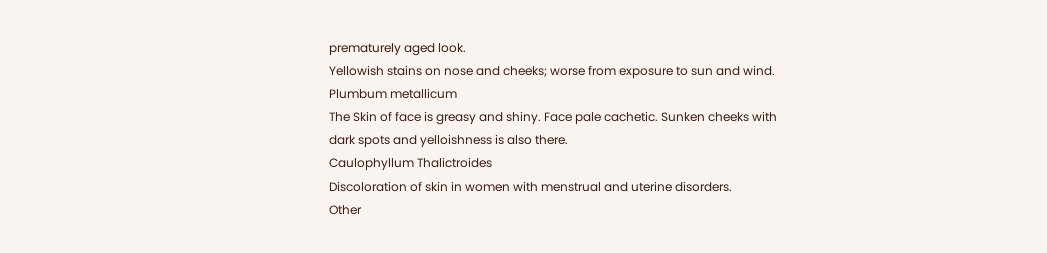prematurely aged look.
Yellowish stains on nose and cheeks; worse from exposure to sun and wind.
Plumbum metallicum
The Skin of face is greasy and shiny. Face pale cachetic. Sunken cheeks with dark spots and yelloishness is also there.
Caulophyllum Thalictroides
Discoloration of skin in women with menstrual and uterine disorders.
Other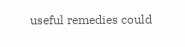useful remedies could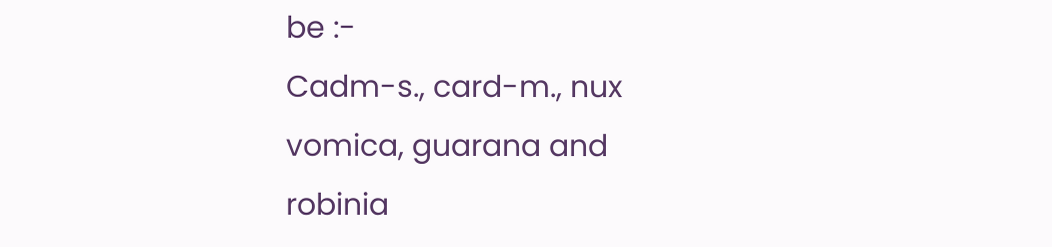be :-
Cadm-s., card-m., nux vomica, guarana and robinia